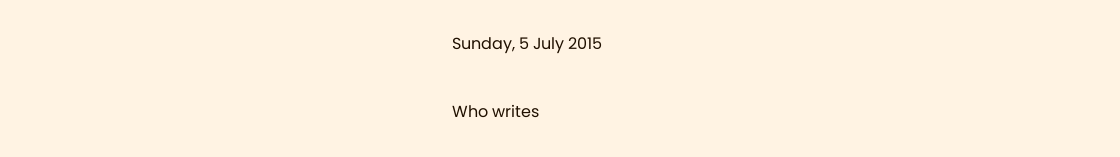Sunday, 5 July 2015

Who writes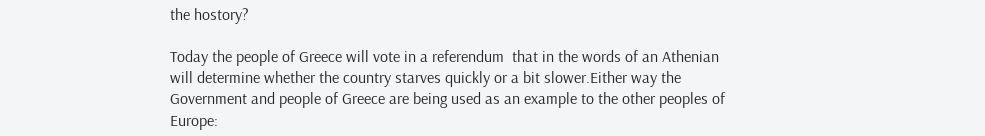the hostory?

Today the people of Greece will vote in a referendum  that in the words of an Athenian will determine whether the country starves quickly or a bit slower.Either way the Government and people of Greece are being used as an example to the other peoples of Europe: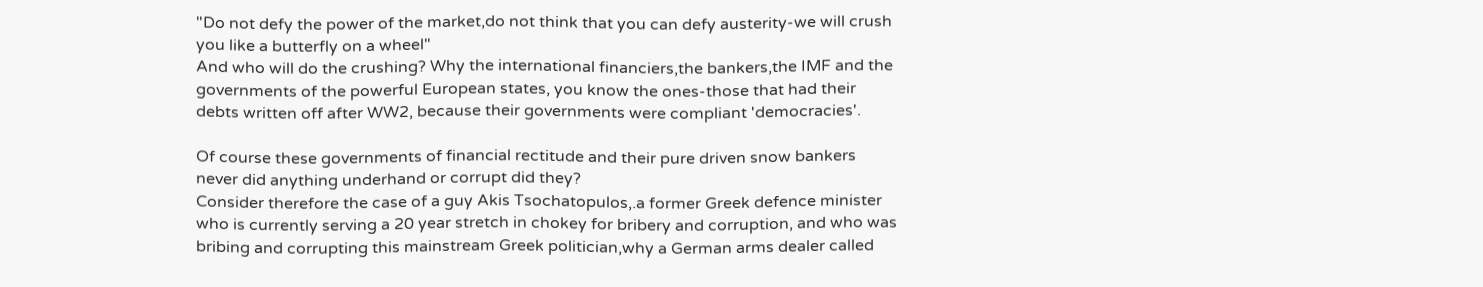"Do not defy the power of the market,do not think that you can defy austerity-we will crush you like a butterfly on a wheel"
And who will do the crushing? Why the international financiers,the bankers,the IMF and the governments of the powerful European states, you know the ones-those that had their debts written off after WW2, because their governments were compliant 'democracies'.

Of course these governments of financial rectitude and their pure driven snow bankers never did anything underhand or corrupt did they?
Consider therefore the case of a guy Akis Tsochatopulos,.a former Greek defence minister who is currently serving a 20 year stretch in chokey for bribery and corruption, and who was bribing and corrupting this mainstream Greek politician,why a German arms dealer called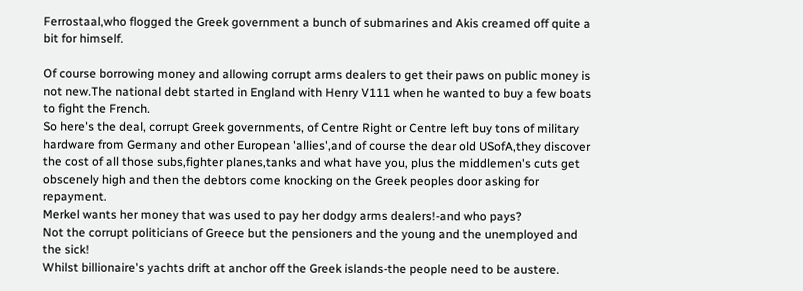Ferrostaal,who flogged the Greek government a bunch of submarines and Akis creamed off quite a bit for himself.

Of course borrowing money and allowing corrupt arms dealers to get their paws on public money is not new.The national debt started in England with Henry V111 when he wanted to buy a few boats to fight the French.
So here's the deal, corrupt Greek governments, of Centre Right or Centre left buy tons of military hardware from Germany and other European 'allies',and of course the dear old USofA,they discover the cost of all those subs,fighter planes,tanks and what have you, plus the middlemen's cuts get obscenely high and then the debtors come knocking on the Greek peoples door asking for repayment.
Merkel wants her money that was used to pay her dodgy arms dealers!-and who pays?
Not the corrupt politicians of Greece but the pensioners and the young and the unemployed and the sick!
Whilst billionaire's yachts drift at anchor off the Greek islands-the people need to be austere.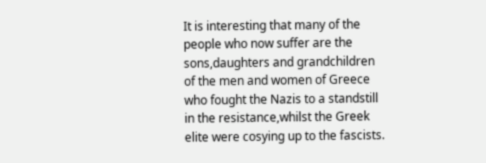It is interesting that many of the people who now suffer are the sons,daughters and grandchildren of the men and women of Greece who fought the Nazis to a standstill in the resistance,whilst the Greek elite were cosying up to the fascists.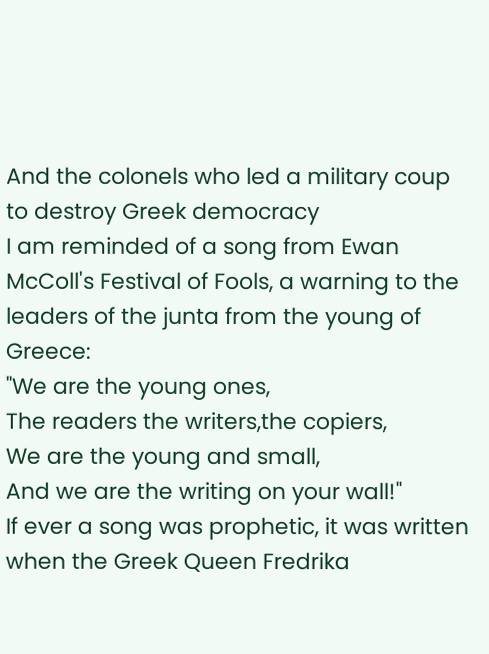And the colonels who led a military coup to destroy Greek democracy
I am reminded of a song from Ewan McColl's Festival of Fools, a warning to the leaders of the junta from the young of Greece:
"We are the young ones,
The readers the writers,the copiers,
We are the young and small,
And we are the writing on your wall!"
If ever a song was prophetic, it was written when the Greek Queen Fredrika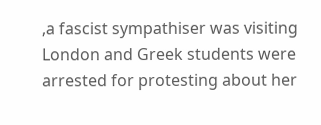,a fascist sympathiser was visiting London and Greek students were arrested for protesting about her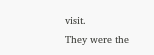visit.
They were the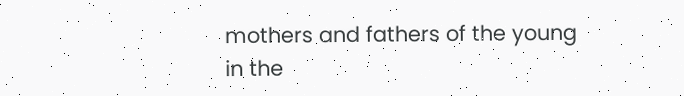mothers and fathers of the young in the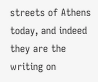streets of Athens today, and indeed they are the writing on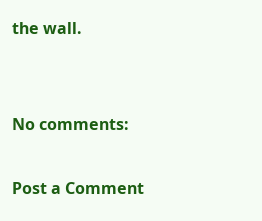the wall.


No comments:

Post a Comment